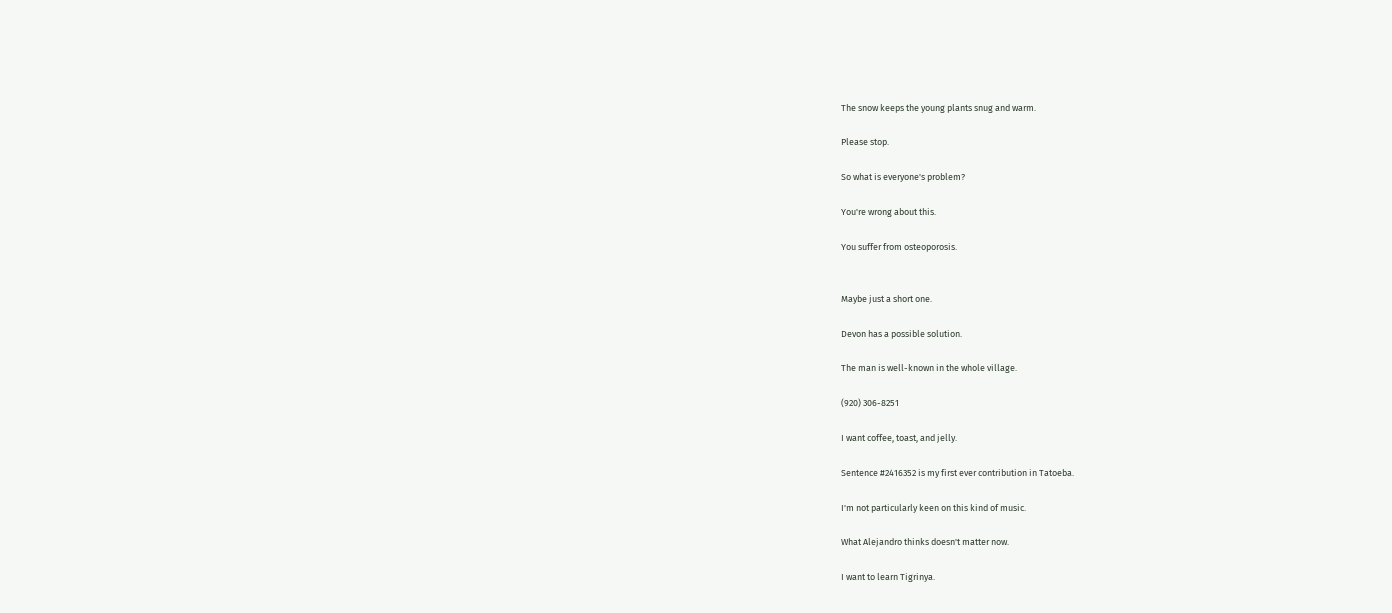The snow keeps the young plants snug and warm.

Please stop.

So what is everyone's problem?

You're wrong about this.

You suffer from osteoporosis.


Maybe just a short one.

Devon has a possible solution.

The man is well-known in the whole village.

(920) 306-8251

I want coffee, toast, and jelly.

Sentence #2416352 is my first ever contribution in Tatoeba.

I'm not particularly keen on this kind of music.

What Alejandro thinks doesn't matter now.

I want to learn Tigrinya.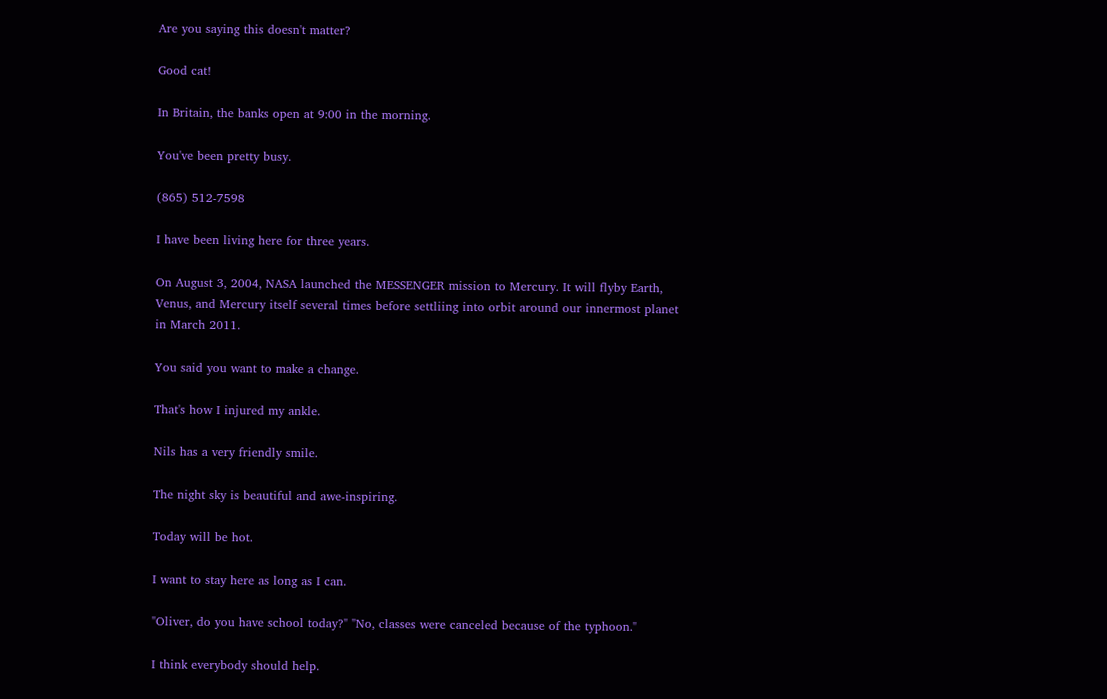Are you saying this doesn't matter?

Good cat!

In Britain, the banks open at 9:00 in the morning.

You've been pretty busy.

(865) 512-7598

I have been living here for three years.

On August 3, 2004, NASA launched the MESSENGER mission to Mercury. It will flyby Earth, Venus, and Mercury itself several times before settliing into orbit around our innermost planet in March 2011.

You said you want to make a change.

That's how I injured my ankle.

Nils has a very friendly smile.

The night sky is beautiful and awe-inspiring.

Today will be hot.

I want to stay here as long as I can.

"Oliver, do you have school today?" "No, classes were canceled because of the typhoon."

I think everybody should help.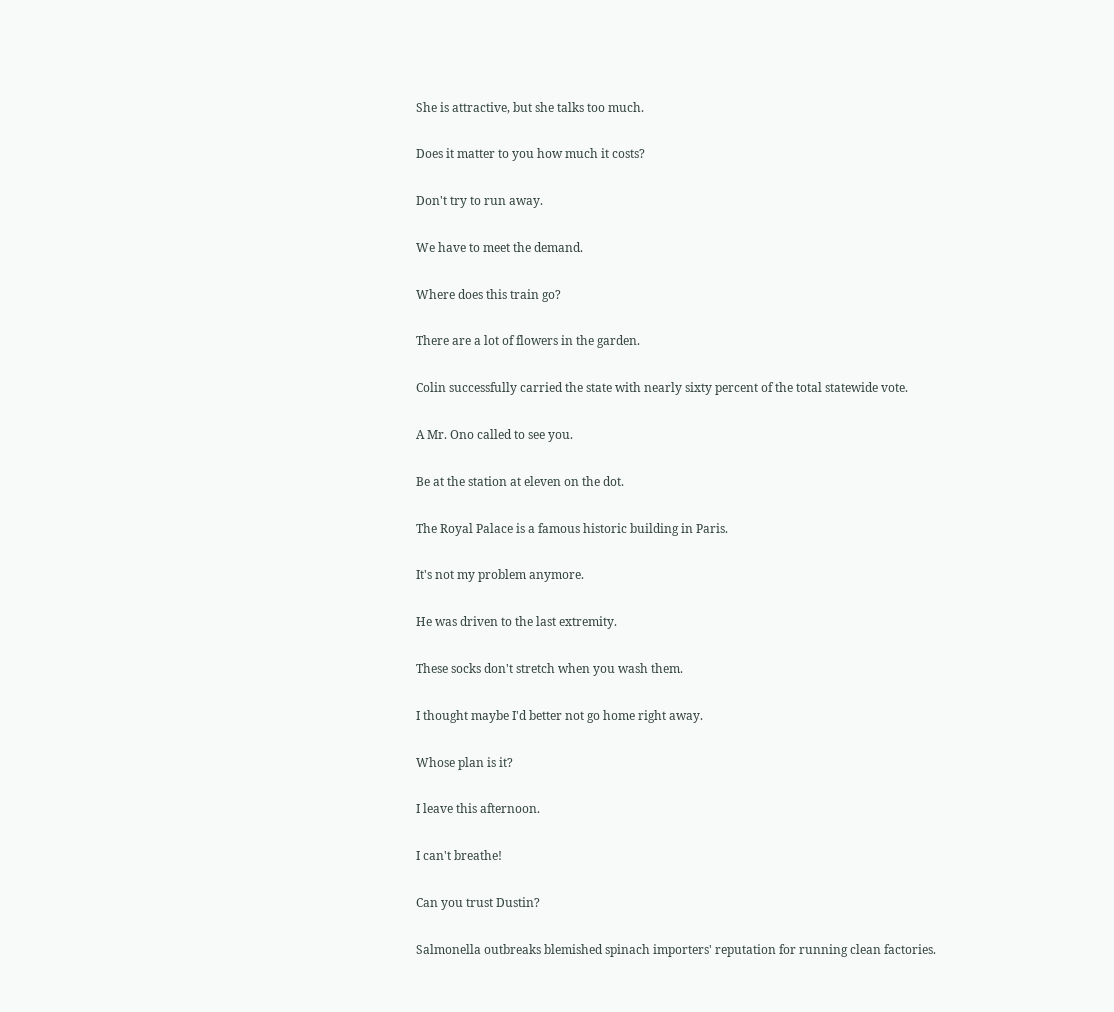She is attractive, but she talks too much.

Does it matter to you how much it costs?

Don't try to run away.

We have to meet the demand.

Where does this train go?

There are a lot of flowers in the garden.

Colin successfully carried the state with nearly sixty percent of the total statewide vote.

A Mr. Ono called to see you.

Be at the station at eleven on the dot.

The Royal Palace is a famous historic building in Paris.

It's not my problem anymore.

He was driven to the last extremity.

These socks don't stretch when you wash them.

I thought maybe I'd better not go home right away.

Whose plan is it?

I leave this afternoon.

I can't breathe!

Can you trust Dustin?

Salmonella outbreaks blemished spinach importers' reputation for running clean factories.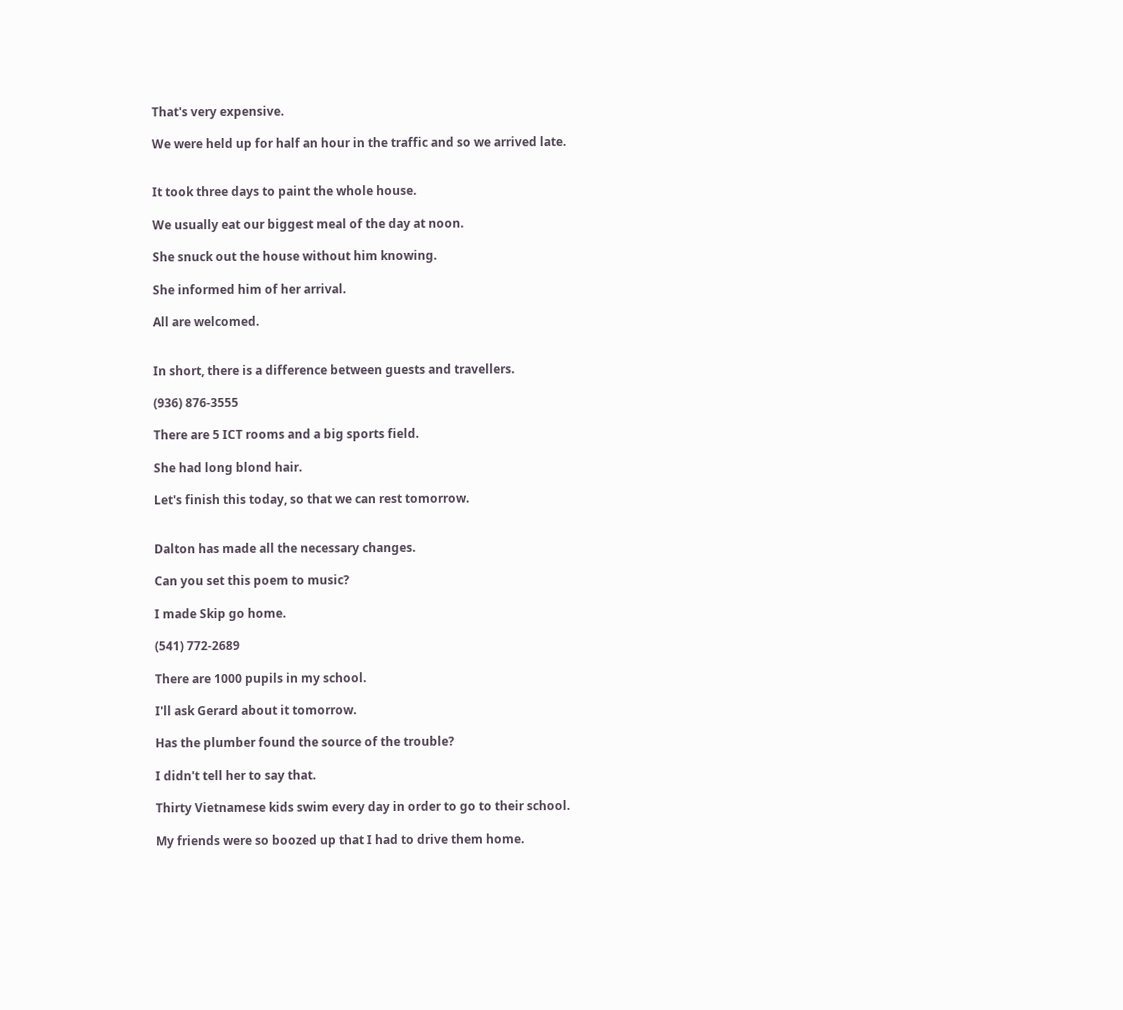That's very expensive.

We were held up for half an hour in the traffic and so we arrived late.


It took three days to paint the whole house.

We usually eat our biggest meal of the day at noon.

She snuck out the house without him knowing.

She informed him of her arrival.

All are welcomed.


In short, there is a difference between guests and travellers.

(936) 876-3555

There are 5 ICT rooms and a big sports field.

She had long blond hair.

Let's finish this today, so that we can rest tomorrow.


Dalton has made all the necessary changes.

Can you set this poem to music?

I made Skip go home.

(541) 772-2689

There are 1000 pupils in my school.

I'll ask Gerard about it tomorrow.

Has the plumber found the source of the trouble?

I didn't tell her to say that.

Thirty Vietnamese kids swim every day in order to go to their school.

My friends were so boozed up that I had to drive them home.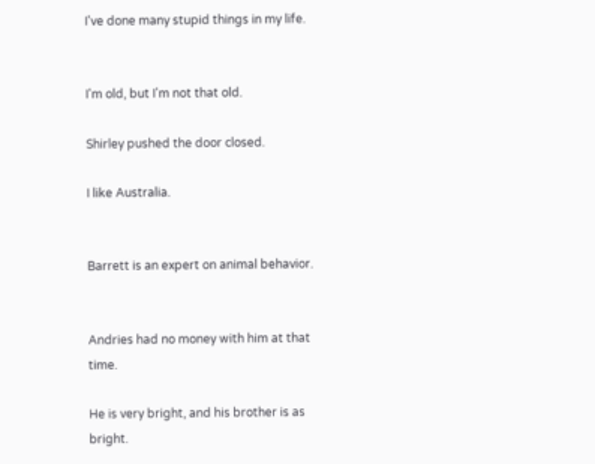I've done many stupid things in my life.


I'm old, but I'm not that old.

Shirley pushed the door closed.

I like Australia.


Barrett is an expert on animal behavior.


Andries had no money with him at that time.

He is very bright, and his brother is as bright.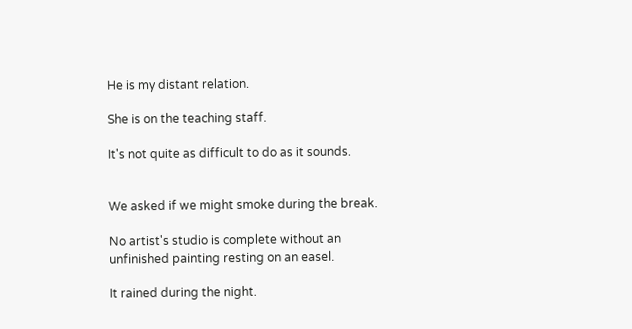He is my distant relation.

She is on the teaching staff.

It's not quite as difficult to do as it sounds.


We asked if we might smoke during the break.

No artist's studio is complete without an unfinished painting resting on an easel.

It rained during the night.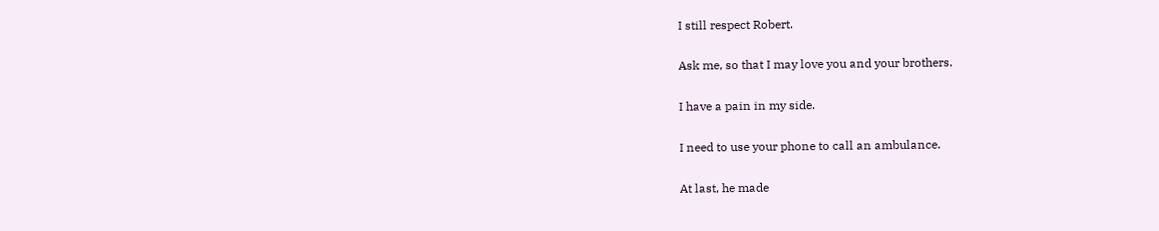I still respect Robert.

Ask me, so that I may love you and your brothers.

I have a pain in my side.

I need to use your phone to call an ambulance.

At last, he made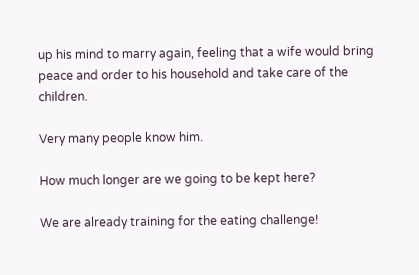up his mind to marry again, feeling that a wife would bring peace and order to his household and take care of the children.

Very many people know him.

How much longer are we going to be kept here?

We are already training for the eating challenge!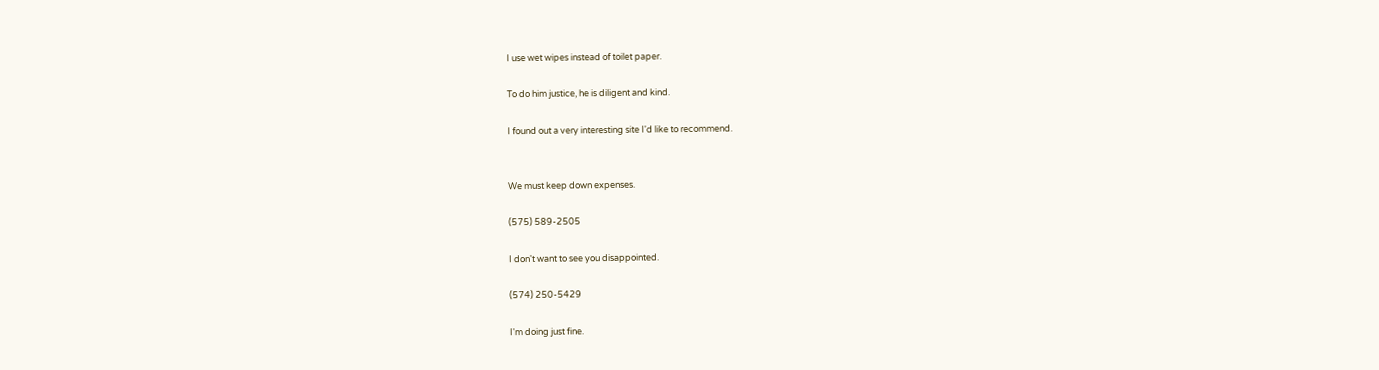I use wet wipes instead of toilet paper.

To do him justice, he is diligent and kind.

I found out a very interesting site I'd like to recommend.


We must keep down expenses.

(575) 589-2505

I don't want to see you disappointed.

(574) 250-5429

I'm doing just fine.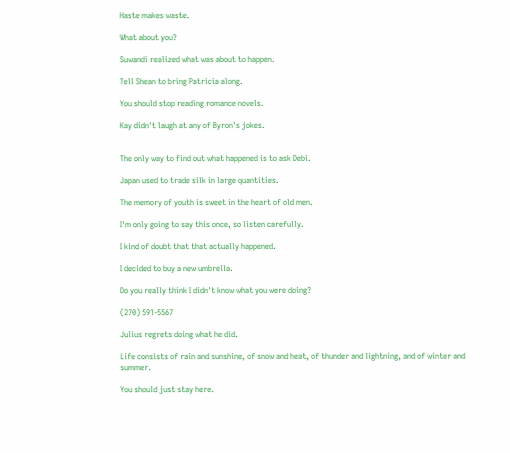Haste makes waste.

What about you?

Suwandi realized what was about to happen.

Tell Shean to bring Patricia along.

You should stop reading romance novels.

Kay didn't laugh at any of Byron's jokes.


The only way to find out what happened is to ask Debi.

Japan used to trade silk in large quantities.

The memory of youth is sweet in the heart of old men.

I'm only going to say this once, so listen carefully.

I kind of doubt that that actually happened.

I decided to buy a new umbrella.

Do you really think I didn't know what you were doing?

(270) 591-5567

Julius regrets doing what he did.

Life consists of rain and sunshine, of snow and heat, of thunder and lightning, and of winter and summer.

You should just stay here.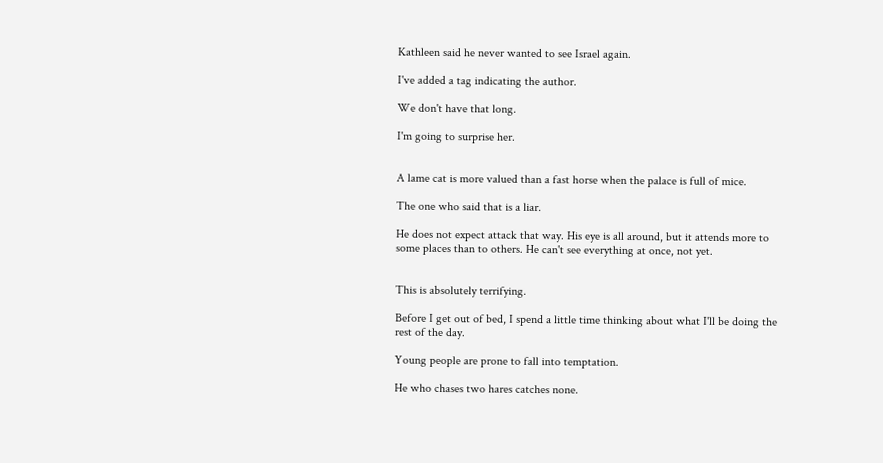Kathleen said he never wanted to see Israel again.

I've added a tag indicating the author.

We don't have that long.

I'm going to surprise her.


A lame cat is more valued than a fast horse when the palace is full of mice.

The one who said that is a liar.

He does not expect attack that way. His eye is all around, but it attends more to some places than to others. He can't see everything at once, not yet.


This is absolutely terrifying.

Before I get out of bed, I spend a little time thinking about what I'll be doing the rest of the day.

Young people are prone to fall into temptation.

He who chases two hares catches none.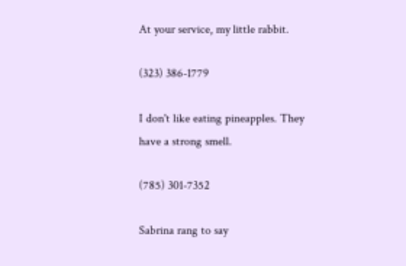At your service, my little rabbit.

(323) 386-1779

I don't like eating pineapples. They have a strong smell.

(785) 301-7352

Sabrina rang to say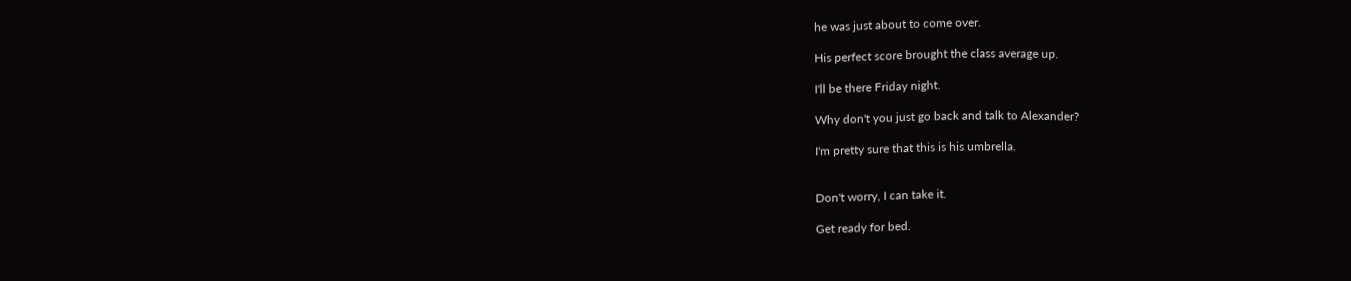he was just about to come over.

His perfect score brought the class average up.

I'll be there Friday night.

Why don't you just go back and talk to Alexander?

I'm pretty sure that this is his umbrella.


Don't worry, I can take it.

Get ready for bed.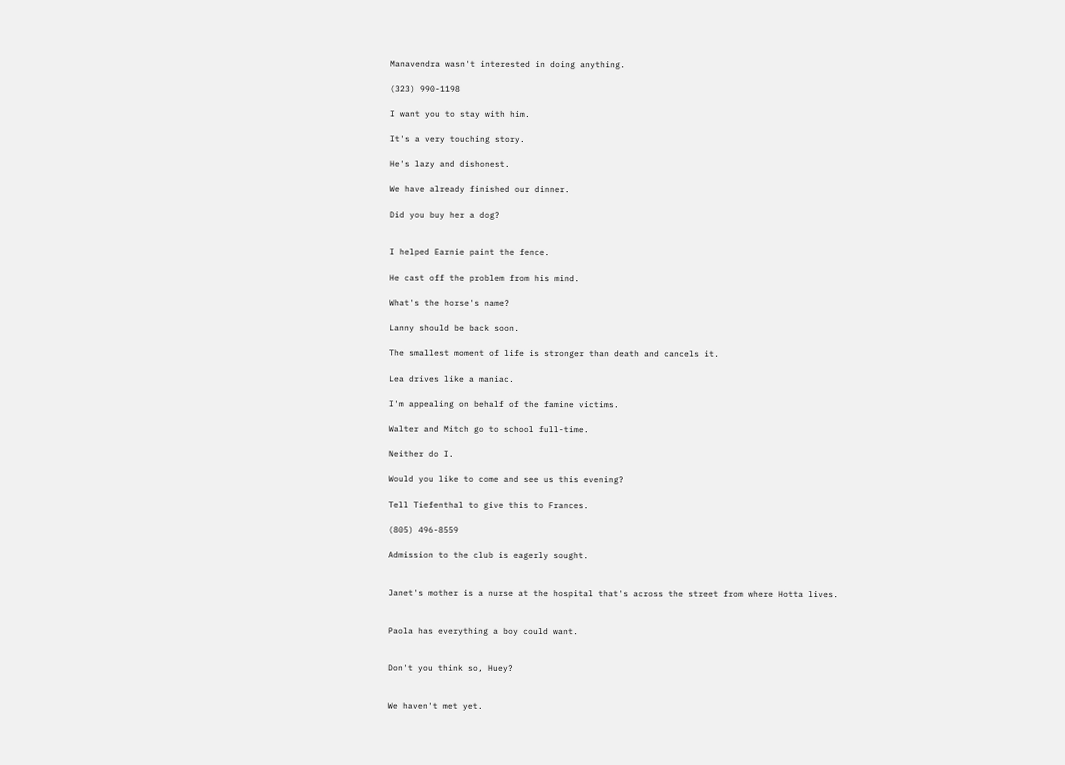Manavendra wasn't interested in doing anything.

(323) 990-1198

I want you to stay with him.

It's a very touching story.

He's lazy and dishonest.

We have already finished our dinner.

Did you buy her a dog?


I helped Earnie paint the fence.

He cast off the problem from his mind.

What's the horse's name?

Lanny should be back soon.

The smallest moment of life is stronger than death and cancels it.

Lea drives like a maniac.

I'm appealing on behalf of the famine victims.

Walter and Mitch go to school full-time.

Neither do I.

Would you like to come and see us this evening?

Tell Tiefenthal to give this to Frances.

(805) 496-8559

Admission to the club is eagerly sought.


Janet's mother is a nurse at the hospital that's across the street from where Hotta lives.


Paola has everything a boy could want.


Don't you think so, Huey?


We haven't met yet.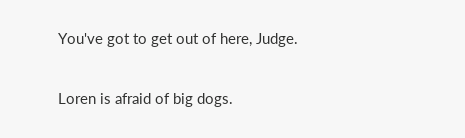You've got to get out of here, Judge.

Loren is afraid of big dogs.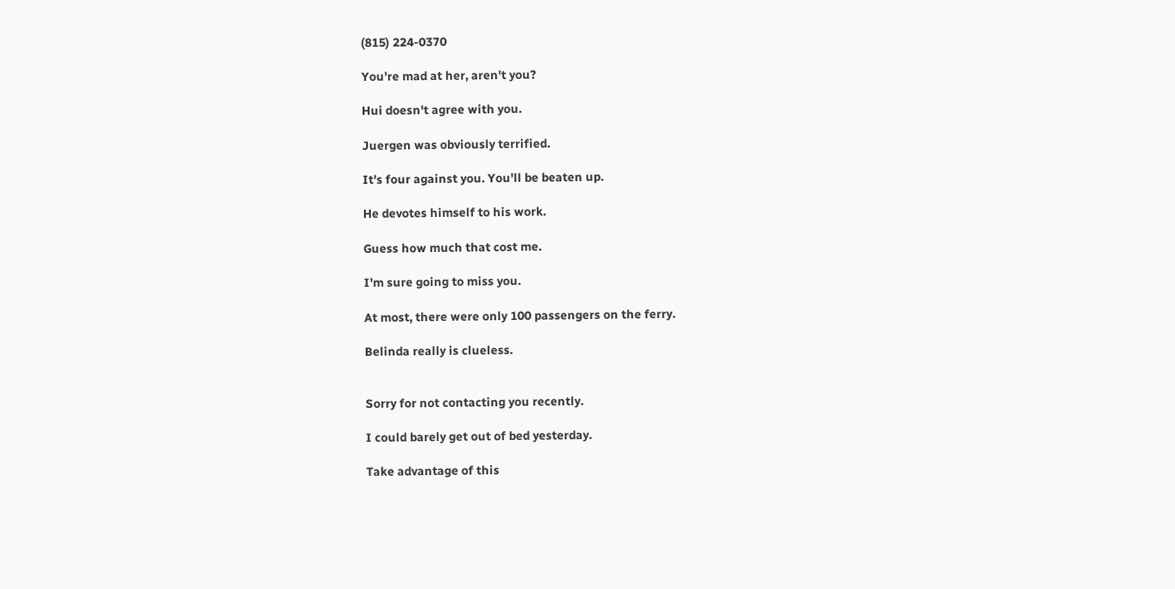(815) 224-0370

You're mad at her, aren't you?

Hui doesn't agree with you.

Juergen was obviously terrified.

It's four against you. You'll be beaten up.

He devotes himself to his work.

Guess how much that cost me.

I'm sure going to miss you.

At most, there were only 100 passengers on the ferry.

Belinda really is clueless.


Sorry for not contacting you recently.

I could barely get out of bed yesterday.

Take advantage of this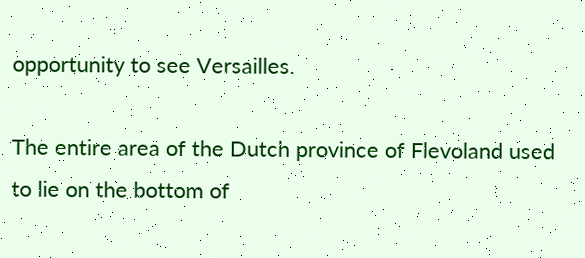opportunity to see Versailles.

The entire area of the Dutch province of Flevoland used to lie on the bottom of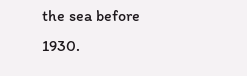the sea before 1930.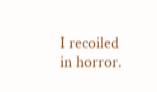I recoiled in horror.